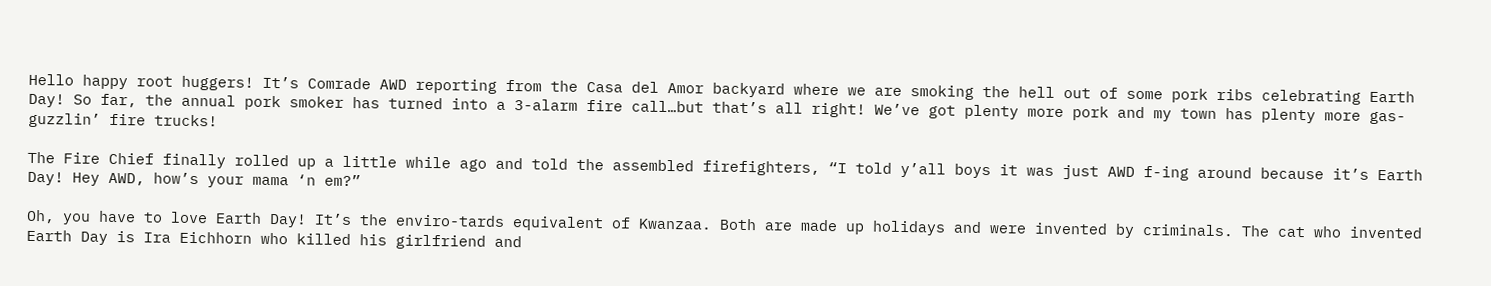Hello happy root huggers! It’s Comrade AWD reporting from the Casa del Amor backyard where we are smoking the hell out of some pork ribs celebrating Earth Day! So far, the annual pork smoker has turned into a 3-alarm fire call…but that’s all right! We’ve got plenty more pork and my town has plenty more gas-guzzlin’ fire trucks!

The Fire Chief finally rolled up a little while ago and told the assembled firefighters, “I told y’all boys it was just AWD f-ing around because it’s Earth Day! Hey AWD, how’s your mama ‘n em?”

Oh, you have to love Earth Day! It’s the enviro-tards equivalent of Kwanzaa. Both are made up holidays and were invented by criminals. The cat who invented Earth Day is Ira Eichhorn who killed his girlfriend and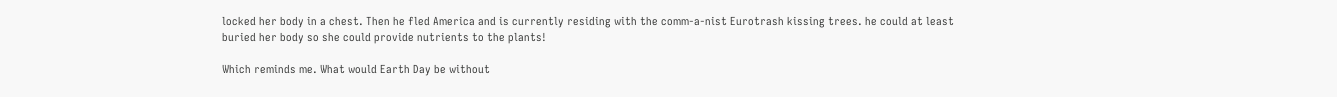locked her body in a chest. Then he fled America and is currently residing with the comm-a-nist Eurotrash kissing trees. he could at least buried her body so she could provide nutrients to the plants!

Which reminds me. What would Earth Day be without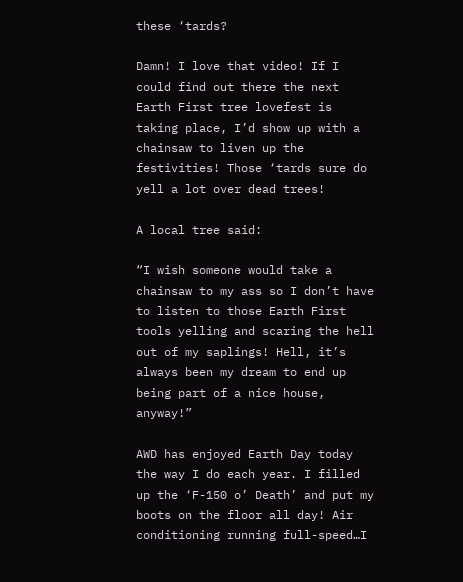these ‘tards?

Damn! I love that video! If I could find out there the next Earth First tree lovefest is taking place, I’d show up with a chainsaw to liven up the festivities! Those ‘tards sure do yell a lot over dead trees!

A local tree said:

“I wish someone would take a chainsaw to my ass so I don’t have to listen to those Earth First tools yelling and scaring the hell out of my saplings! Hell, it’s always been my dream to end up being part of a nice house, anyway!”

AWD has enjoyed Earth Day today the way I do each year. I filled up the ‘F-150 o’ Death’ and put my boots on the floor all day! Air conditioning running full-speed…I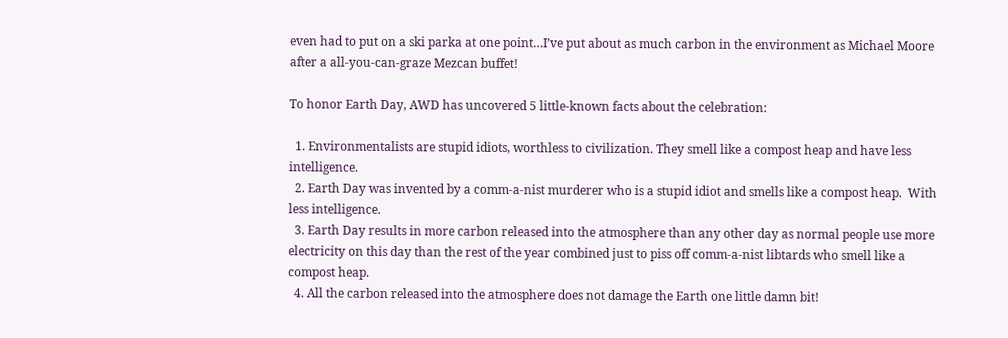even had to put on a ski parka at one point…I’ve put about as much carbon in the environment as Michael Moore after a all-you-can-graze Mezcan buffet!

To honor Earth Day, AWD has uncovered 5 little-known facts about the celebration:

  1. Environmentalists are stupid idiots, worthless to civilization. They smell like a compost heap and have less intelligence.
  2. Earth Day was invented by a comm-a-nist murderer who is a stupid idiot and smells like a compost heap.  With less intelligence.
  3. Earth Day results in more carbon released into the atmosphere than any other day as normal people use more electricity on this day than the rest of the year combined just to piss off comm-a-nist libtards who smell like a compost heap.
  4. All the carbon released into the atmosphere does not damage the Earth one little damn bit!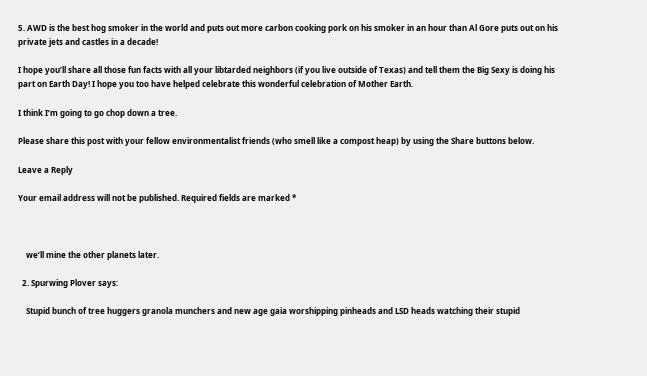5. AWD is the best hog smoker in the world and puts out more carbon cooking pork on his smoker in an hour than Al Gore puts out on his private jets and castles in a decade!

I hope you’ll share all those fun facts with all your libtarded neighbors (if you live outside of Texas) and tell them the Big Sexy is doing his part on Earth Day! I hope you too have helped celebrate this wonderful celebration of Mother Earth.

I think I’m going to go chop down a tree.

Please share this post with your fellow environmentalist friends (who smell like a compost heap) by using the Share buttons below.

Leave a Reply

Your email address will not be published. Required fields are marked *



    we’ll mine the other planets later.

  2. Spurwing Plover says:

    Stupid bunch of tree huggers granola munchers and new age gaia worshipping pinheads and LSD heads watching their stupid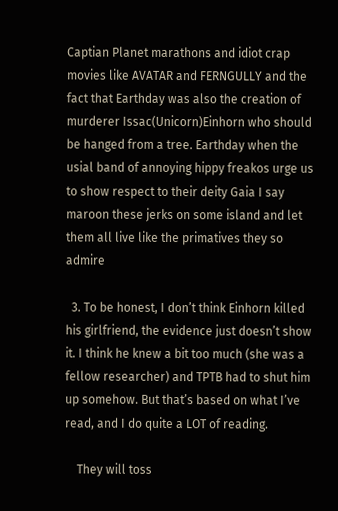Captian Planet marathons and idiot crap movies like AVATAR and FERNGULLY and the fact that Earthday was also the creation of murderer Issac(Unicorn)Einhorn who should be hanged from a tree. Earthday when the usial band of annoying hippy freakos urge us to show respect to their deity Gaia I say maroon these jerks on some island and let them all live like the primatives they so admire

  3. To be honest, I don’t think Einhorn killed his girlfriend, the evidence just doesn’t show it. I think he knew a bit too much (she was a fellow researcher) and TPTB had to shut him up somehow. But that’s based on what I’ve read, and I do quite a LOT of reading.

    They will toss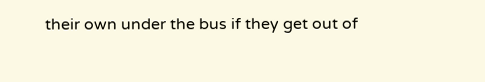their own under the bus if they get out of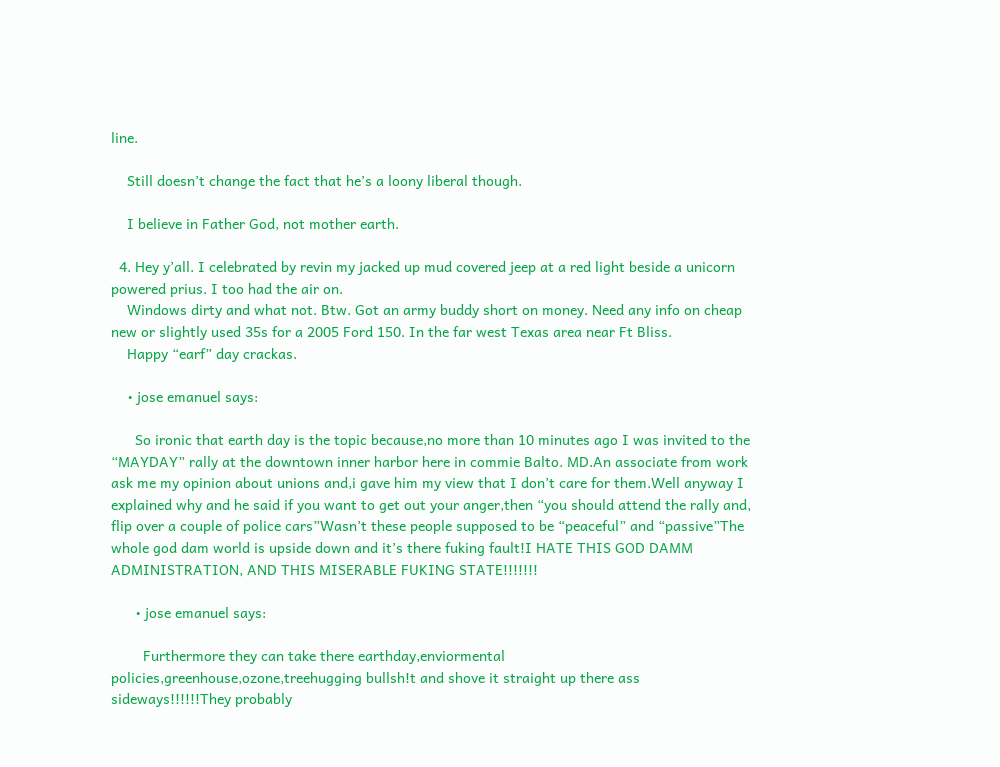line.

    Still doesn’t change the fact that he’s a loony liberal though.

    I believe in Father God, not mother earth.

  4. Hey y’all. I celebrated by revin my jacked up mud covered jeep at a red light beside a unicorn powered prius. I too had the air on.
    Windows dirty and what not. Btw. Got an army buddy short on money. Need any info on cheap new or slightly used 35s for a 2005 Ford 150. In the far west Texas area near Ft Bliss.
    Happy “earf” day crackas.

    • jose emanuel says:

      So ironic that earth day is the topic because,no more than 10 minutes ago I was invited to the “MAYDAY” rally at the downtown inner harbor here in commie Balto. MD.An associate from work ask me my opinion about unions and,i gave him my view that I don’t care for them.Well anyway I explained why and he said if you want to get out your anger,then “you should attend the rally and, flip over a couple of police cars”Wasn’t these people supposed to be “peaceful” and “passive”The whole god dam world is upside down and it’s there fuking fault!I HATE THIS GOD DAMM ADMINISTRATION, AND THIS MISERABLE FUKING STATE!!!!!!!

      • jose emanuel says:

        Furthermore they can take there earthday,enviormental policies,greenhouse,ozone,treehugging bullsh!t and shove it straight up there ass sideways!!!!!!They probably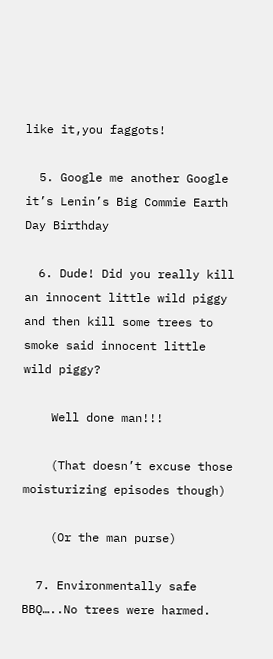like it,you faggots!

  5. Google me another Google it’s Lenin’s Big Commie Earth Day Birthday

  6. Dude! Did you really kill an innocent little wild piggy and then kill some trees to smoke said innocent little wild piggy?

    Well done man!!!

    (That doesn’t excuse those moisturizing episodes though)

    (Or the man purse)

  7. Environmentally safe BBQ…..No trees were harmed.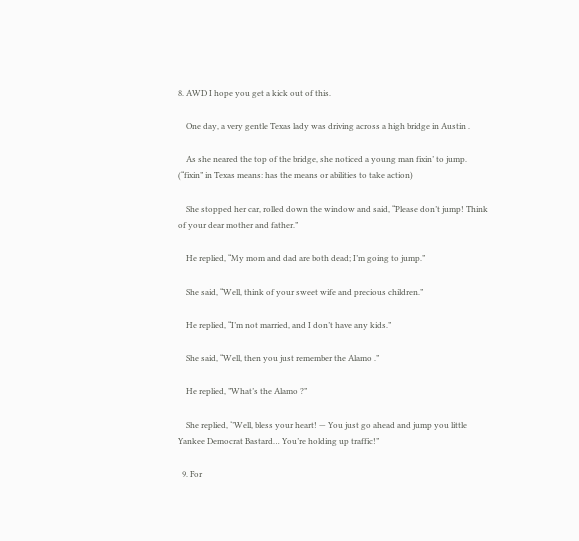8. AWD I hope you get a kick out of this.

    One day, a very gentle Texas lady was driving across a high bridge in Austin .

    As she neared the top of the bridge, she noticed a young man fixin’ to jump. (“fixin” in Texas means: has the means or abilities to take action)

    She stopped her car, rolled down the window and said, “Please don’t jump! Think of your dear mother and father.”

    He replied, “My mom and dad are both dead; I’m going to jump.”

    She said, “Well, think of your sweet wife and precious children.”

    He replied, “I’m not married, and I don’t have any kids.”

    She said, “Well, then you just remember the Alamo .”

    He replied, ”What’s the Alamo ?”

    She replied, ‘’Well, bless your heart! — You just go ahead and jump you little Yankee Democrat Bastard… You’re holding up traffic!”

  9. For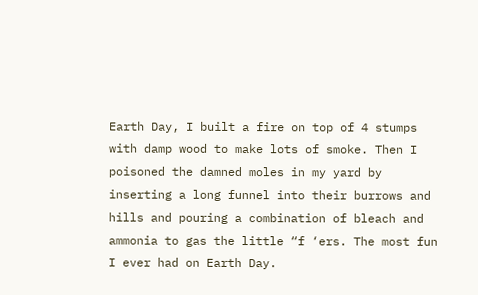Earth Day, I built a fire on top of 4 stumps with damp wood to make lots of smoke. Then I poisoned the damned moles in my yard by inserting a long funnel into their burrows and hills and pouring a combination of bleach and ammonia to gas the little “f ‘ers. The most fun I ever had on Earth Day.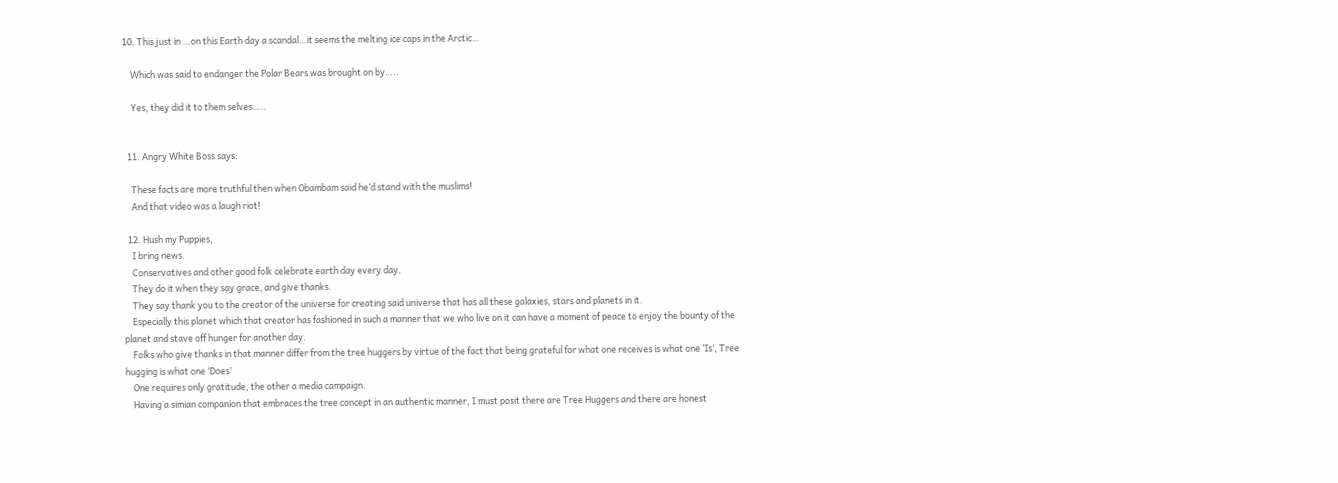10. This just in …on this Earth day a scandal…it seems the melting ice caps in the Arctic…

    Which was said to endanger the Polar Bears was brought on by…..

    Yes, they did it to them selves…..


  11. Angry White Boss says:

    These facts are more truthful then when Obambam said he’d stand with the muslims!
    And that video was a laugh riot!

  12. Hush my Puppies,
    I bring news.
    Conservatives and other good folk celebrate earth day every day.
    They do it when they say grace, and give thanks.
    They say thank you to the creator of the universe for creating said universe that has all these galaxies, stars and planets in it.
    Especially this planet which that creator has fashioned in such a manner that we who live on it can have a moment of peace to enjoy the bounty of the planet and stave off hunger for another day.
    Folks who give thanks in that manner differ from the tree huggers by virtue of the fact that being grateful for what one receives is what one ‘Is’, Tree hugging is what one ‘Does’
    One requires only gratitude, the other a media campaign.
    Having a simian companion that embraces the tree concept in an authentic manner, I must posit there are Tree Huggers and there are honest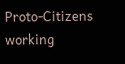Proto-Citizens working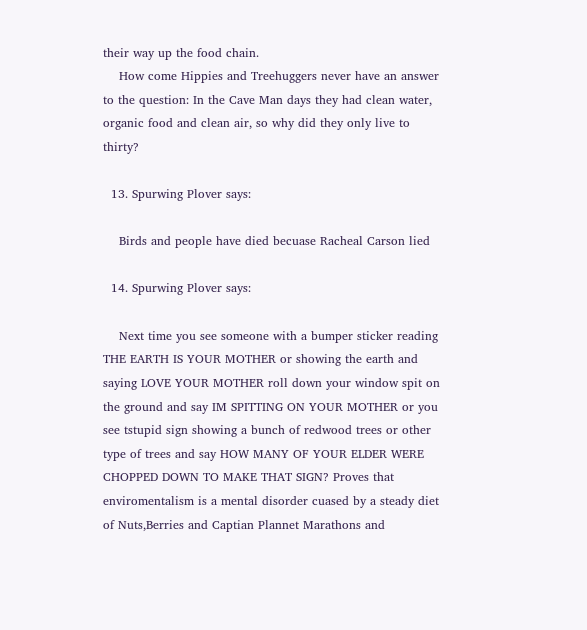their way up the food chain.
    How come Hippies and Treehuggers never have an answer to the question: In the Cave Man days they had clean water, organic food and clean air, so why did they only live to thirty?

  13. Spurwing Plover says:

    Birds and people have died becuase Racheal Carson lied

  14. Spurwing Plover says:

    Next time you see someone with a bumper sticker reading THE EARTH IS YOUR MOTHER or showing the earth and saying LOVE YOUR MOTHER roll down your window spit on the ground and say IM SPITTING ON YOUR MOTHER or you see tstupid sign showing a bunch of redwood trees or other type of trees and say HOW MANY OF YOUR ELDER WERE CHOPPED DOWN TO MAKE THAT SIGN? Proves that enviromentalism is a mental disorder cuased by a steady diet of Nuts,Berries and Captian Plannet Marathons and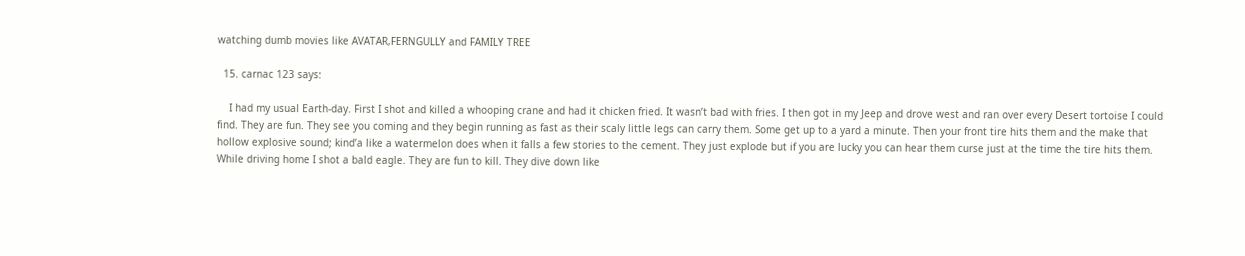watching dumb movies like AVATAR,FERNGULLY and FAMILY TREE

  15. carnac 123 says:

    I had my usual Earth-day. First I shot and killed a whooping crane and had it chicken fried. It wasn’t bad with fries. I then got in my Jeep and drove west and ran over every Desert tortoise I could find. They are fun. They see you coming and they begin running as fast as their scaly little legs can carry them. Some get up to a yard a minute. Then your front tire hits them and the make that hollow explosive sound; kind’a like a watermelon does when it falls a few stories to the cement. They just explode but if you are lucky you can hear them curse just at the time the tire hits them. While driving home I shot a bald eagle. They are fun to kill. They dive down like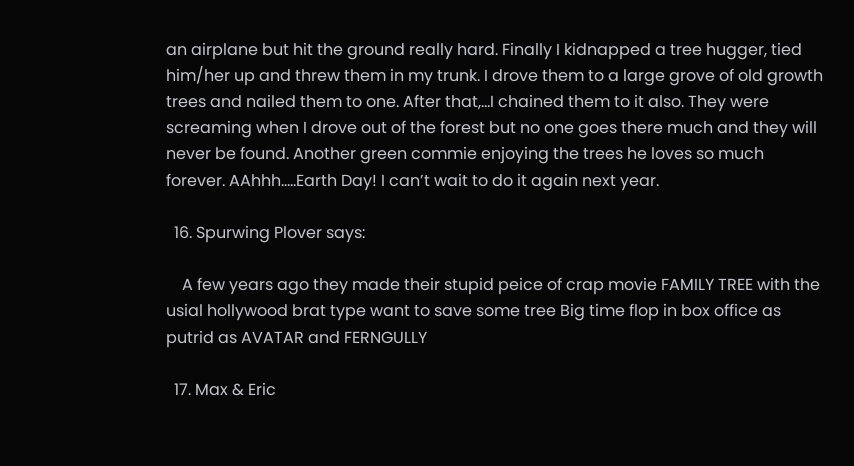an airplane but hit the ground really hard. Finally I kidnapped a tree hugger, tied him/her up and threw them in my trunk. I drove them to a large grove of old growth trees and nailed them to one. After that,…I chained them to it also. They were screaming when I drove out of the forest but no one goes there much and they will never be found. Another green commie enjoying the trees he loves so much forever. AAhhh…..Earth Day! I can’t wait to do it again next year.

  16. Spurwing Plover says:

    A few years ago they made their stupid peice of crap movie FAMILY TREE with the usial hollywood brat type want to save some tree Big time flop in box office as putrid as AVATAR and FERNGULLY

  17. Max & Eric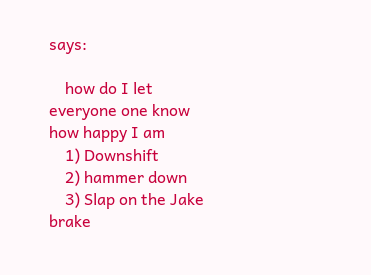says:

    how do I let everyone one know how happy I am
    1) Downshift
    2) hammer down
    3) Slap on the Jake brake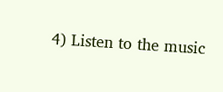4) Listen to the music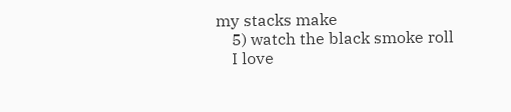my stacks make
    5) watch the black smoke roll
    I love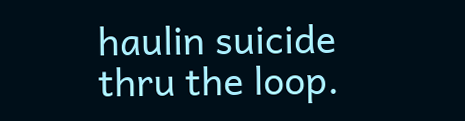haulin suicide thru the loop.